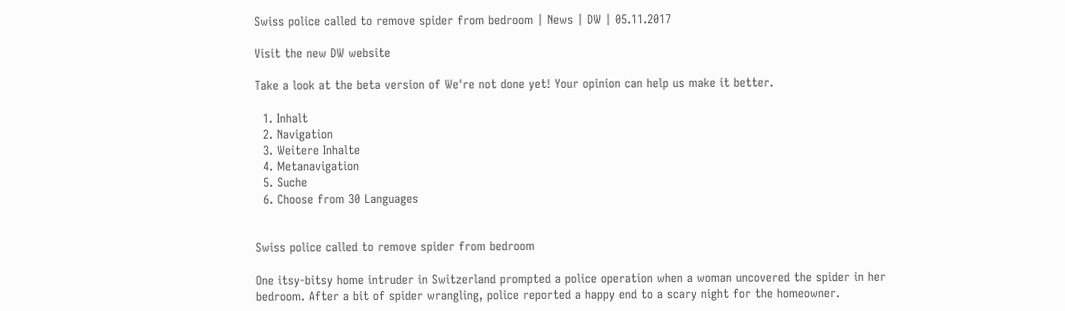Swiss police called to remove spider from bedroom | News | DW | 05.11.2017

Visit the new DW website

Take a look at the beta version of We're not done yet! Your opinion can help us make it better.

  1. Inhalt
  2. Navigation
  3. Weitere Inhalte
  4. Metanavigation
  5. Suche
  6. Choose from 30 Languages


Swiss police called to remove spider from bedroom

One itsy-bitsy home intruder in Switzerland prompted a police operation when a woman uncovered the spider in her bedroom. After a bit of spider wrangling, police reported a happy end to a scary night for the homeowner.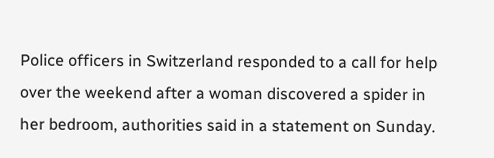Police officers in Switzerland responded to a call for help over the weekend after a woman discovered a spider in her bedroom, authorities said in a statement on Sunday.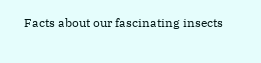Facts about our fascinating insects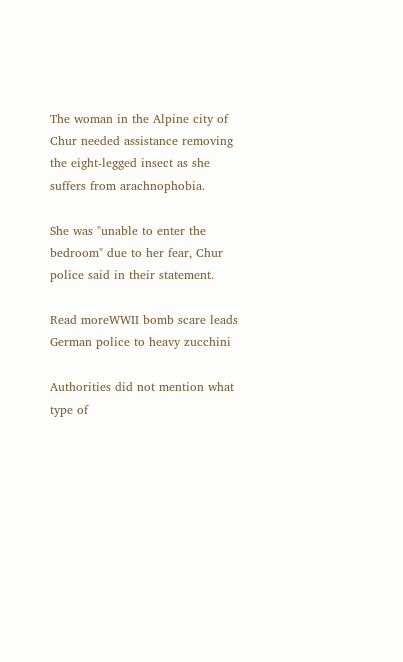The woman in the Alpine city of Chur needed assistance removing the eight-legged insect as she suffers from arachnophobia.

She was "unable to enter the bedroom" due to her fear, Chur police said in their statement.

Read moreWWII bomb scare leads German police to heavy zucchini

Authorities did not mention what type of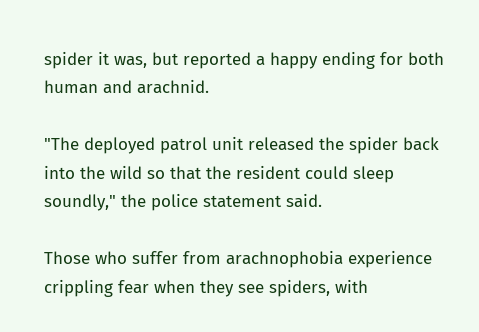spider it was, but reported a happy ending for both human and arachnid.

"The deployed patrol unit released the spider back into the wild so that the resident could sleep soundly," the police statement said.

Those who suffer from arachnophobia experience crippling fear when they see spiders, with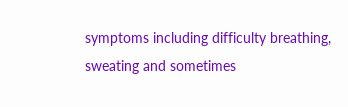symptoms including difficulty breathing, sweating and sometimes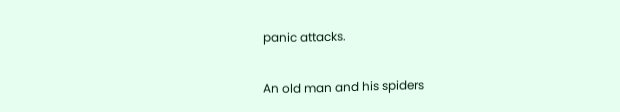panic attacks.

An old man and his spiders